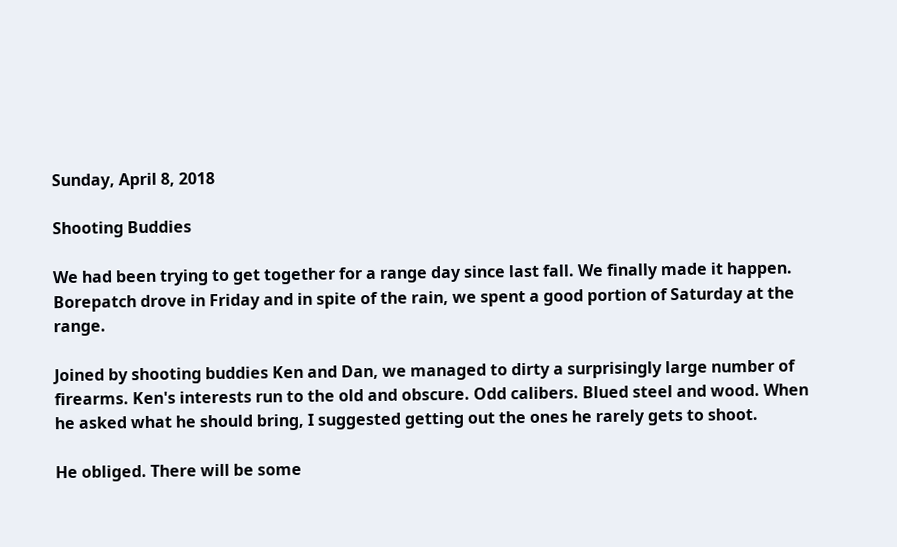Sunday, April 8, 2018

Shooting Buddies

We had been trying to get together for a range day since last fall. We finally made it happen. Borepatch drove in Friday and in spite of the rain, we spent a good portion of Saturday at the range.

Joined by shooting buddies Ken and Dan, we managed to dirty a surprisingly large number of firearms. Ken's interests run to the old and obscure. Odd calibers. Blued steel and wood. When he asked what he should bring, I suggested getting out the ones he rarely gets to shoot.

He obliged. There will be some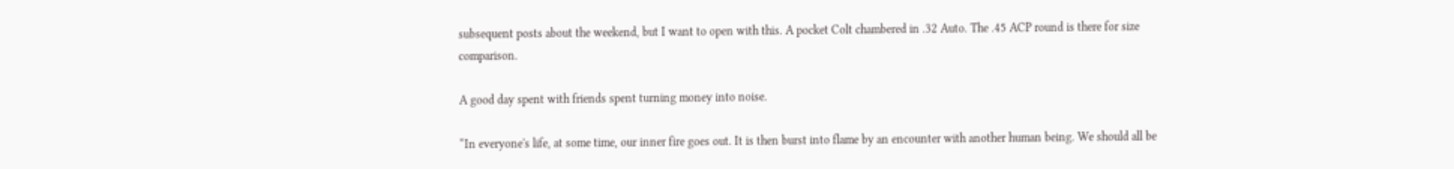subsequent posts about the weekend, but I want to open with this. A pocket Colt chambered in .32 Auto. The .45 ACP round is there for size comparison.

A good day spent with friends spent turning money into noise.

“In everyone's life, at some time, our inner fire goes out. It is then burst into flame by an encounter with another human being. We should all be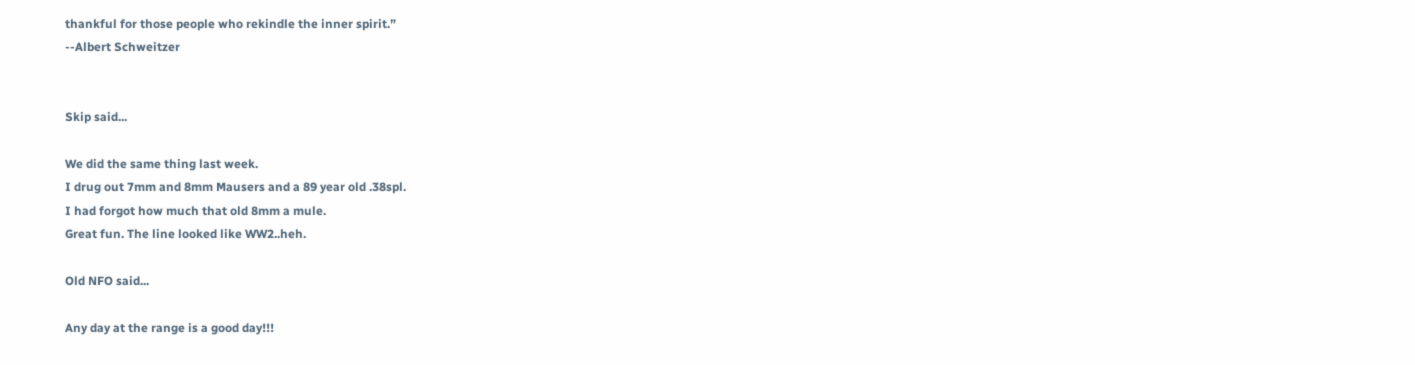thankful for those people who rekindle the inner spirit.”
--Albert Schweitzer


Skip said...

We did the same thing last week.
I drug out 7mm and 8mm Mausers and a 89 year old .38spl.
I had forgot how much that old 8mm a mule.
Great fun. The line looked like WW2..heh.

Old NFO said...

Any day at the range is a good day!!!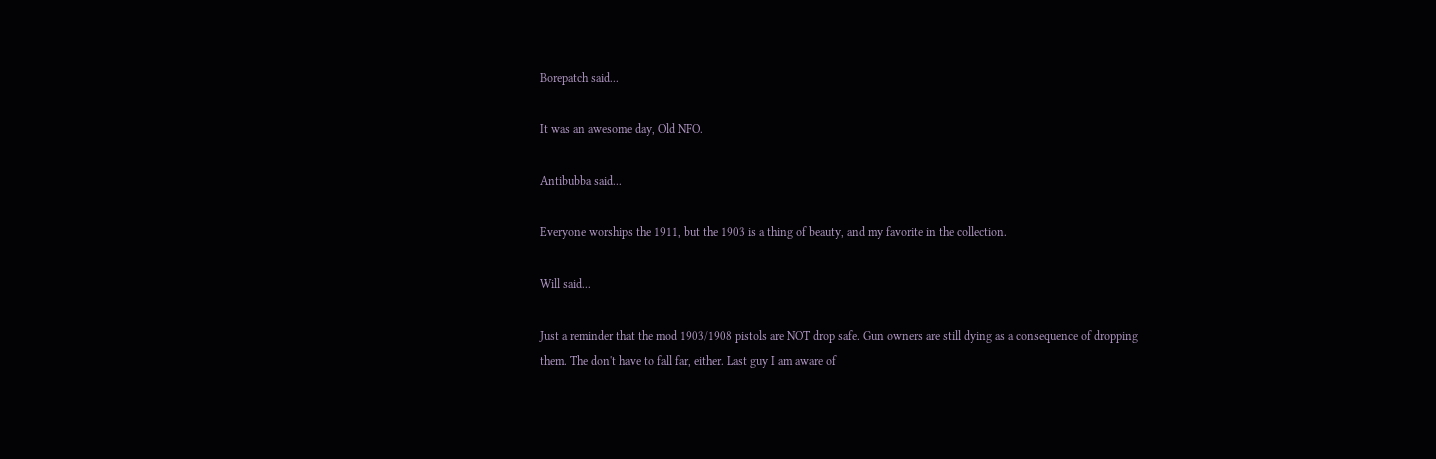Borepatch said...

It was an awesome day, Old NFO.

Antibubba said...

Everyone worships the 1911, but the 1903 is a thing of beauty, and my favorite in the collection.

Will said...

Just a reminder that the mod 1903/1908 pistols are NOT drop safe. Gun owners are still dying as a consequence of dropping them. The don't have to fall far, either. Last guy I am aware of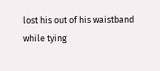lost his out of his waistband while tying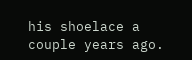his shoelace a couple years ago.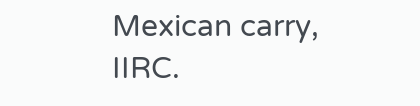Mexican carry, IIRC.